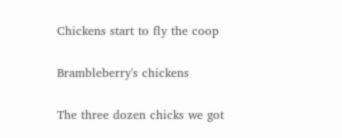Chickens start to fly the coop

Brambleberry's chickens

The three dozen chicks we got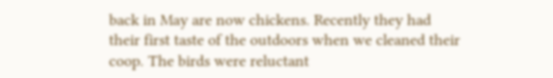back in May are now chickens. Recently they had their first taste of the outdoors when we cleaned their coop. The birds were reluctant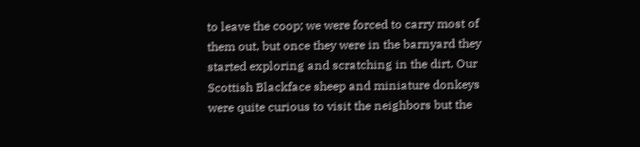to leave the coop; we were forced to carry most of them out, but once they were in the barnyard they started exploring and scratching in the dirt. Our Scottish Blackface sheep and miniature donkeys were quite curious to visit the neighbors but the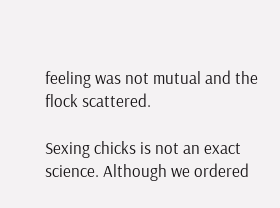feeling was not mutual and the flock scattered.

Sexing chicks is not an exact science. Although we ordered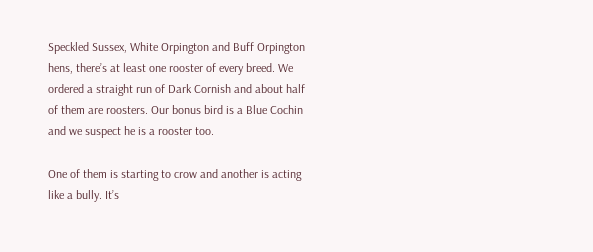Speckled Sussex, White Orpington and Buff Orpington hens, there’s at least one rooster of every breed. We ordered a straight run of Dark Cornish and about half of them are roosters. Our bonus bird is a Blue Cochin and we suspect he is a rooster too.

One of them is starting to crow and another is acting like a bully. It’s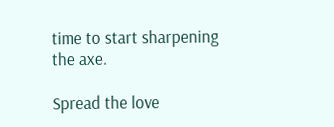time to start sharpening the axe.

Spread the love